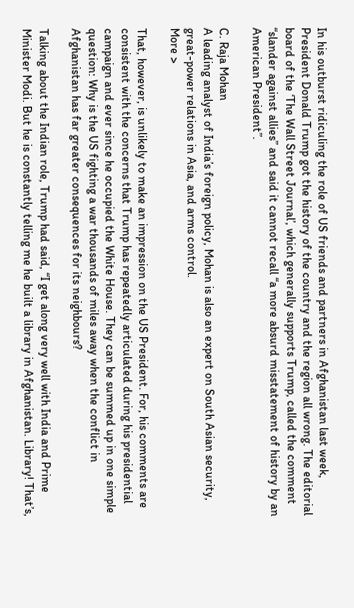In his outburst ridiculing the role of US friends and partners in Afghanistan last week, President Donald Trump got the history of the country and the region all wrong. The editorial board of the ‘The Wall Street Journal’, which generally supports Trump, called the comment “slander against allies” and said it cannot recall “a more absurd misstatement of history by an American President”.

C. Raja Mohan
A leading analyst of India’s foreign policy, Mohan is also an expert on South Asian security, great-power relations in Asia, and arms control.
More >

That, however, is unlikely to make an impression on the US President. For, his comments are consistent with the concerns that Trump has repeatedly articulated during his presidential campaign and ever since he occupied the White House. They can be summed up in one simple question: Why is the US fighting a war thousands of miles away when the conflict in Afghanistan has far greater consequences for its neighbours?

Talking about the Indian role, Trump had said, “I get along very well with India and Prime Minister Modi. But he is constantly telling me he built a library in Afghanistan. Library! That’s,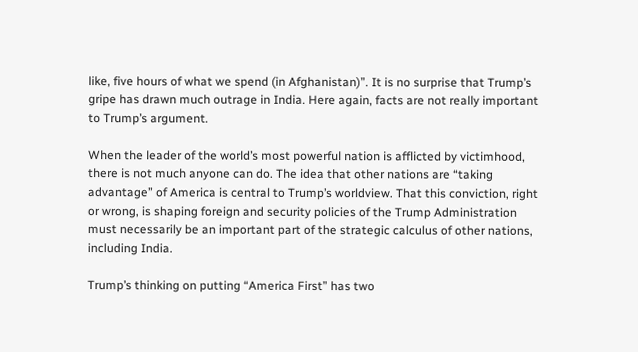like, five hours of what we spend (in Afghanistan)”. It is no surprise that Trump’s gripe has drawn much outrage in India. Here again, facts are not really important to Trump’s argument.

When the leader of the world’s most powerful nation is afflicted by victimhood, there is not much anyone can do. The idea that other nations are “taking advantage” of America is central to Trump’s worldview. That this conviction, right or wrong, is shaping foreign and security policies of the Trump Administration must necessarily be an important part of the strategic calculus of other nations, including India.

Trump’s thinking on putting “America First” has two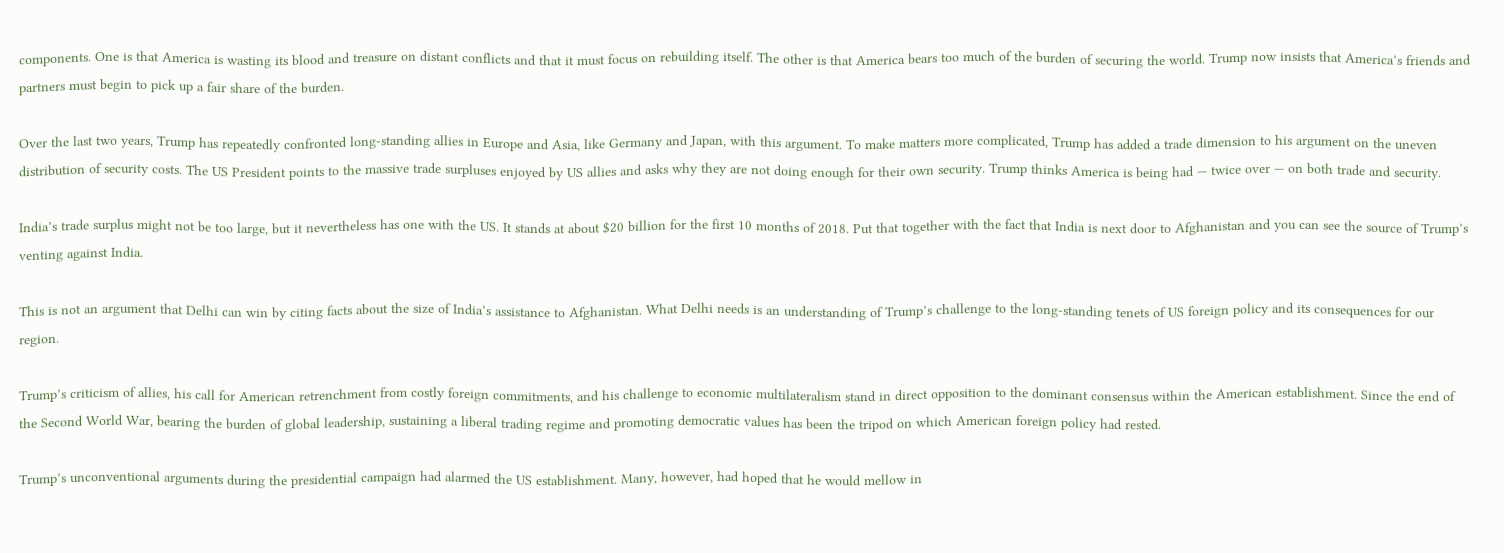components. One is that America is wasting its blood and treasure on distant conflicts and that it must focus on rebuilding itself. The other is that America bears too much of the burden of securing the world. Trump now insists that America’s friends and partners must begin to pick up a fair share of the burden.

Over the last two years, Trump has repeatedly confronted long-standing allies in Europe and Asia, like Germany and Japan, with this argument. To make matters more complicated, Trump has added a trade dimension to his argument on the uneven distribution of security costs. The US President points to the massive trade surpluses enjoyed by US allies and asks why they are not doing enough for their own security. Trump thinks America is being had — twice over — on both trade and security.

India’s trade surplus might not be too large, but it nevertheless has one with the US. It stands at about $20 billion for the first 10 months of 2018. Put that together with the fact that India is next door to Afghanistan and you can see the source of Trump’s venting against India.

This is not an argument that Delhi can win by citing facts about the size of India’s assistance to Afghanistan. What Delhi needs is an understanding of Trump’s challenge to the long-standing tenets of US foreign policy and its consequences for our region.

Trump’s criticism of allies, his call for American retrenchment from costly foreign commitments, and his challenge to economic multilateralism stand in direct opposition to the dominant consensus within the American establishment. Since the end of the Second World War, bearing the burden of global leadership, sustaining a liberal trading regime and promoting democratic values has been the tripod on which American foreign policy had rested.

Trump’s unconventional arguments during the presidential campaign had alarmed the US establishment. Many, however, had hoped that he would mellow in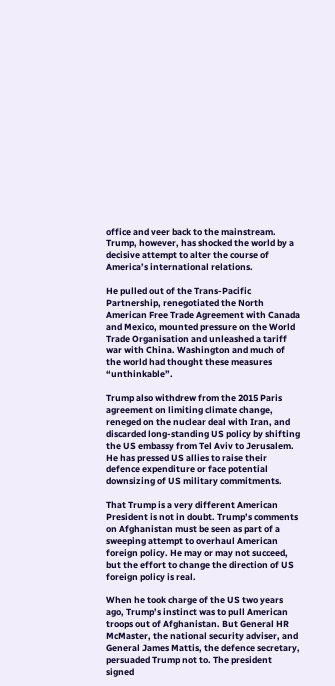office and veer back to the mainstream. Trump, however, has shocked the world by a decisive attempt to alter the course of America’s international relations.

He pulled out of the Trans-Pacific Partnership, renegotiated the North American Free Trade Agreement with Canada and Mexico, mounted pressure on the World Trade Organisation and unleashed a tariff war with China. Washington and much of the world had thought these measures “unthinkable”.

Trump also withdrew from the 2015 Paris agreement on limiting climate change, reneged on the nuclear deal with Iran, and discarded long-standing US policy by shifting the US embassy from Tel Aviv to Jerusalem. He has pressed US allies to raise their defence expenditure or face potential downsizing of US military commitments.

That Trump is a very different American President is not in doubt. Trump’s comments on Afghanistan must be seen as part of a sweeping attempt to overhaul American foreign policy. He may or may not succeed, but the effort to change the direction of US foreign policy is real.

When he took charge of the US two years ago, Trump’s instinct was to pull American troops out of Afghanistan. But General HR McMaster, the national security adviser, and General James Mattis, the defence secretary, persuaded Trump not to. The president signed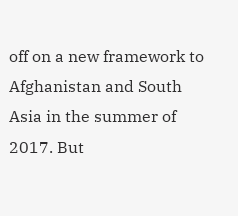off on a new framework to Afghanistan and South Asia in the summer of 2017. But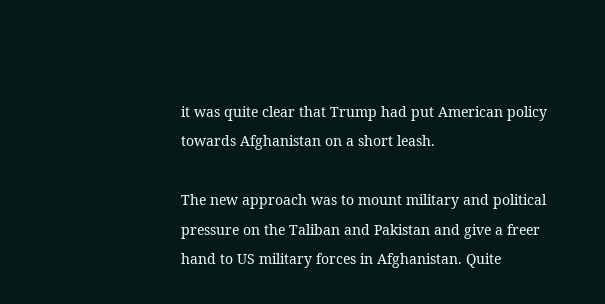it was quite clear that Trump had put American policy towards Afghanistan on a short leash.

The new approach was to mount military and political pressure on the Taliban and Pakistan and give a freer hand to US military forces in Afghanistan. Quite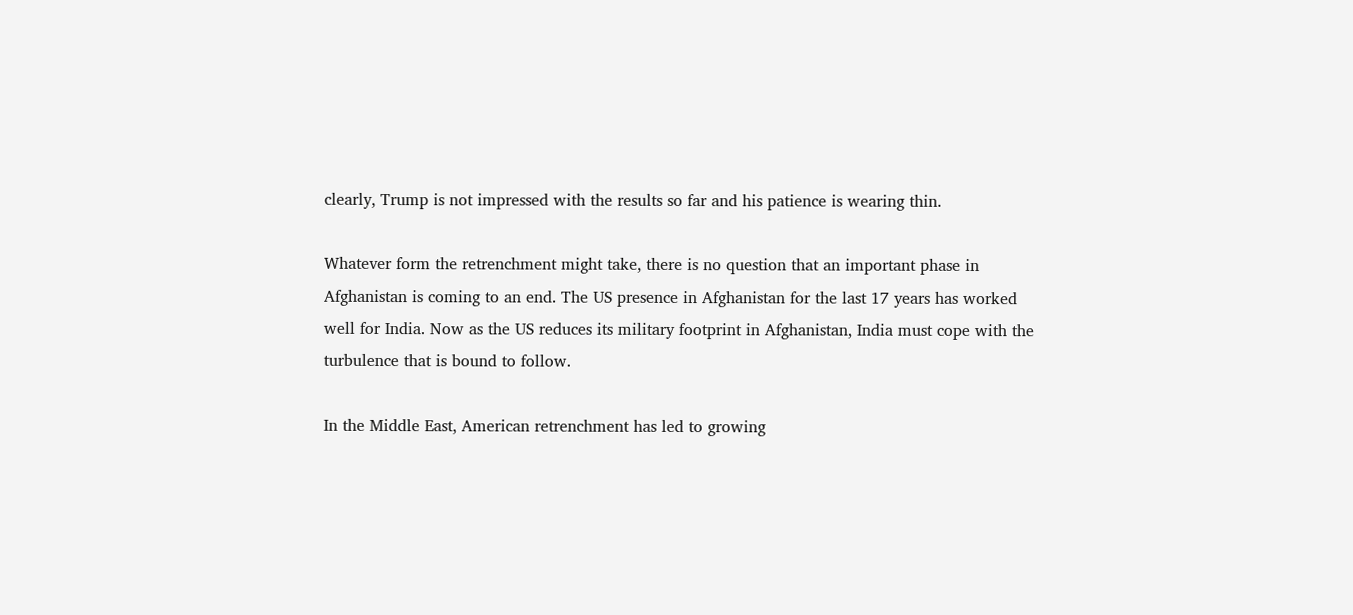clearly, Trump is not impressed with the results so far and his patience is wearing thin.

Whatever form the retrenchment might take, there is no question that an important phase in Afghanistan is coming to an end. The US presence in Afghanistan for the last 17 years has worked well for India. Now as the US reduces its military footprint in Afghanistan, India must cope with the turbulence that is bound to follow.

In the Middle East, American retrenchment has led to growing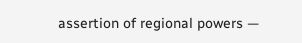assertion of regional powers —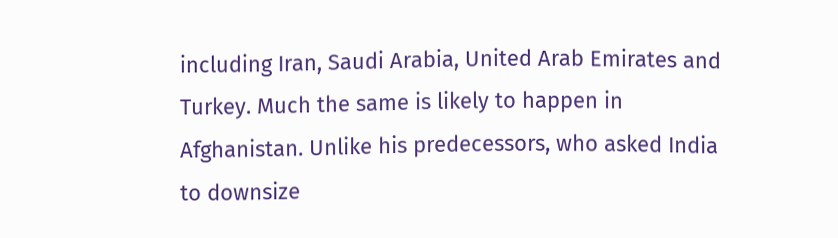including Iran, Saudi Arabia, United Arab Emirates and Turkey. Much the same is likely to happen in Afghanistan. Unlike his predecessors, who asked India to downsize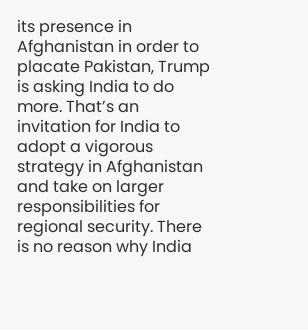its presence in Afghanistan in order to placate Pakistan, Trump is asking India to do more. That’s an invitation for India to adopt a vigorous strategy in Afghanistan and take on larger responsibilities for regional security. There is no reason why India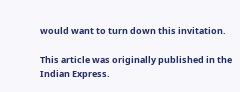would want to turn down this invitation.

This article was originally published in the Indian Express.